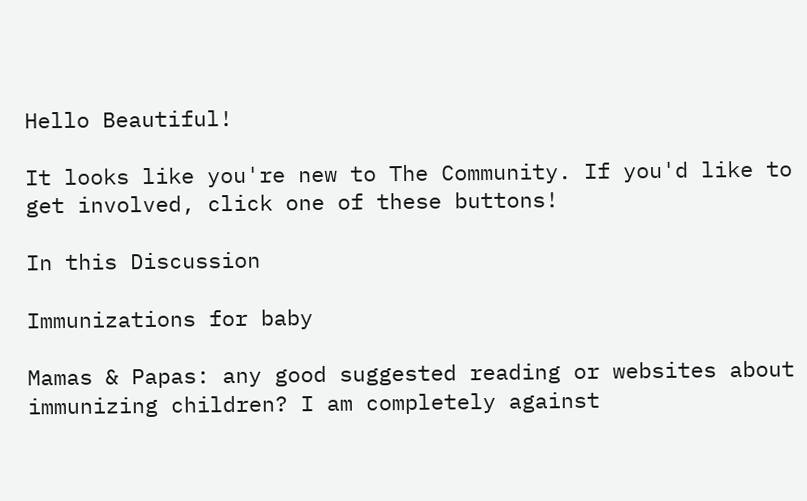Hello Beautiful!

It looks like you're new to The Community. If you'd like to get involved, click one of these buttons!

In this Discussion

Immunizations for baby

Mamas & Papas: any good suggested reading or websites about immunizing children? I am completely against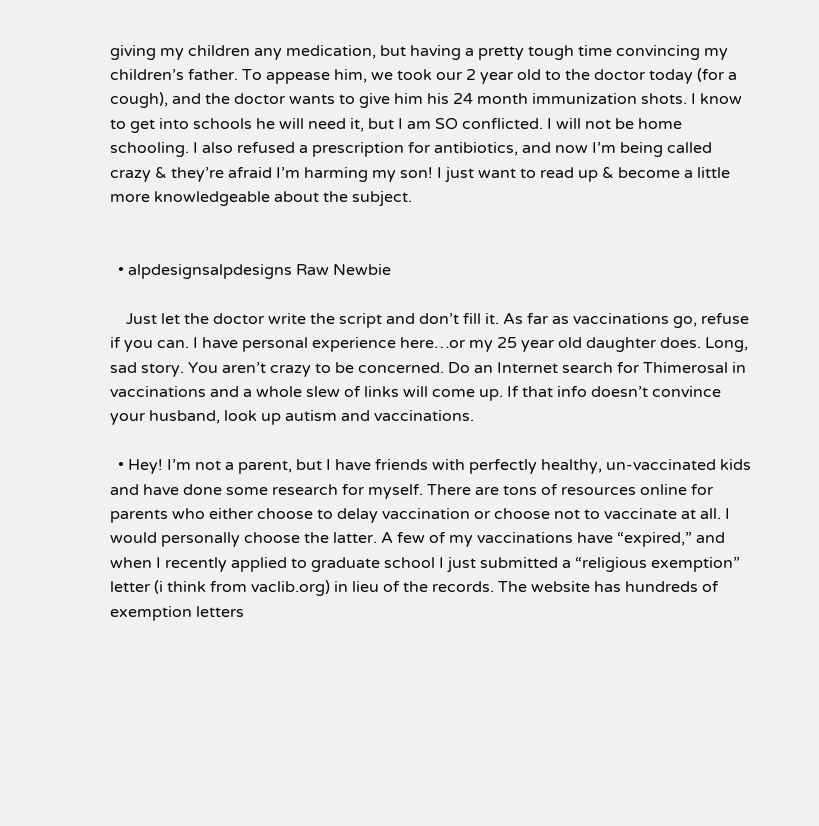giving my children any medication, but having a pretty tough time convincing my children’s father. To appease him, we took our 2 year old to the doctor today (for a cough), and the doctor wants to give him his 24 month immunization shots. I know to get into schools he will need it, but I am SO conflicted. I will not be home schooling. I also refused a prescription for antibiotics, and now I’m being called crazy & they’re afraid I’m harming my son! I just want to read up & become a little more knowledgeable about the subject.


  • alpdesignsalpdesigns Raw Newbie

    Just let the doctor write the script and don’t fill it. As far as vaccinations go, refuse if you can. I have personal experience here…or my 25 year old daughter does. Long, sad story. You aren’t crazy to be concerned. Do an Internet search for Thimerosal in vaccinations and a whole slew of links will come up. If that info doesn’t convince your husband, look up autism and vaccinations.

  • Hey! I’m not a parent, but I have friends with perfectly healthy, un-vaccinated kids and have done some research for myself. There are tons of resources online for parents who either choose to delay vaccination or choose not to vaccinate at all. I would personally choose the latter. A few of my vaccinations have “expired,” and when I recently applied to graduate school I just submitted a “religious exemption” letter (i think from vaclib.org) in lieu of the records. The website has hundreds of exemption letters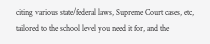citing various state/federal laws, Supreme Court cases, etc, tailored to the school level you need it for, and the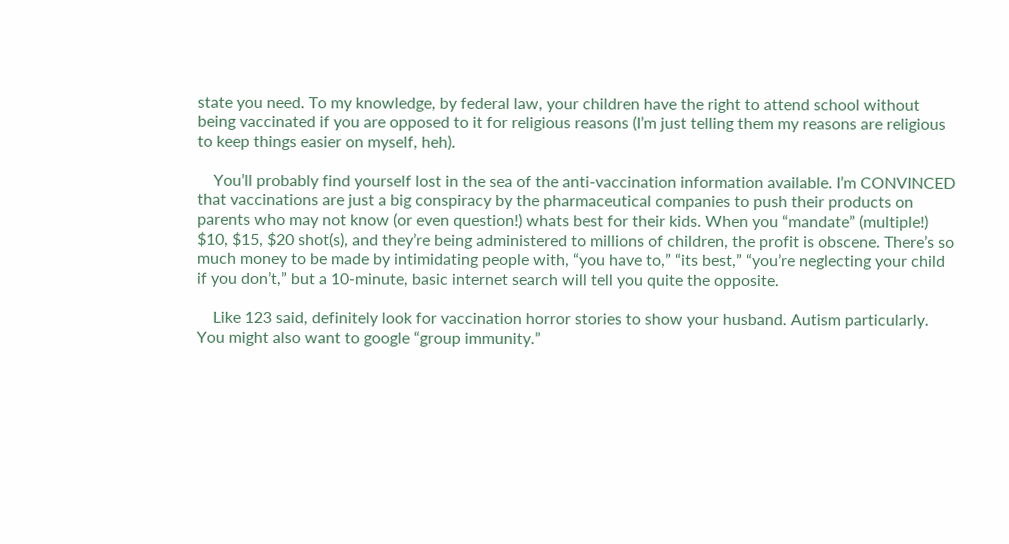state you need. To my knowledge, by federal law, your children have the right to attend school without being vaccinated if you are opposed to it for religious reasons (I’m just telling them my reasons are religious to keep things easier on myself, heh).

    You’ll probably find yourself lost in the sea of the anti-vaccination information available. I’m CONVINCED that vaccinations are just a big conspiracy by the pharmaceutical companies to push their products on parents who may not know (or even question!) whats best for their kids. When you “mandate” (multiple!) $10, $15, $20 shot(s), and they’re being administered to millions of children, the profit is obscene. There’s so much money to be made by intimidating people with, “you have to,” “its best,” “you’re neglecting your child if you don’t,” but a 10-minute, basic internet search will tell you quite the opposite.

    Like 123 said, definitely look for vaccination horror stories to show your husband. Autism particularly. You might also want to google “group immunity.”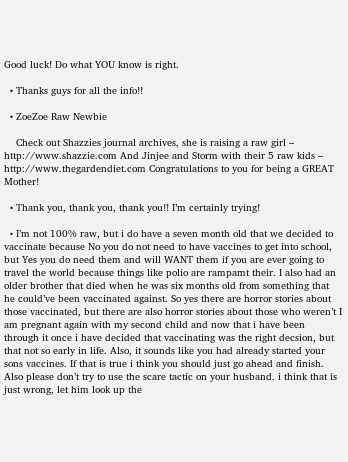Good luck! Do what YOU know is right.

  • Thanks guys for all the info!!

  • ZoeZoe Raw Newbie

    Check out Shazzies journal archives, she is raising a raw girl – http://www.shazzie.com And Jinjee and Storm with their 5 raw kids – http://www.thegardendiet.com Congratulations to you for being a GREAT Mother!

  • Thank you, thank you, thank you!! I’m certainly trying!

  • I’m not 100% raw, but i do have a seven month old that we decided to vaccinate because No you do not need to have vaccines to get into school, but Yes you do need them and will WANT them if you are ever going to travel the world because things like polio are rampamt their. I also had an older brother that died when he was six months old from something that he could’ve been vaccinated against. So yes there are horror stories about those vaccinated, but there are also horror stories about those who weren’t I am pregnant again with my second child and now that i have been through it once i have decided that vaccinating was the right decsion, but that not so early in life. Also, it sounds like you had already started your sons vaccines. If that is true i think you should just go ahead and finish. Also please don’t try to use the scare tactic on your husband. i think that is just wrong, let him look up the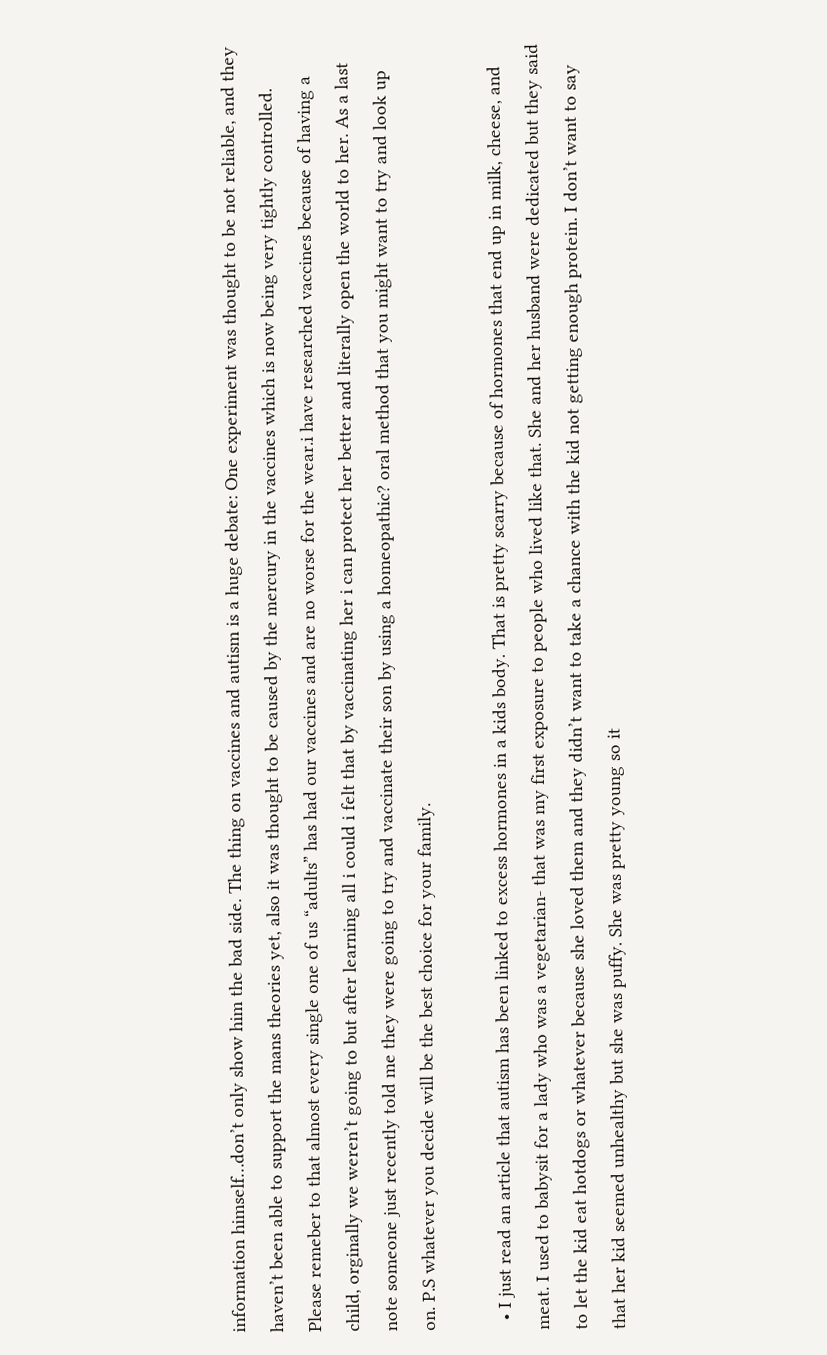information himself…don’t only show him the bad side. The thing on vaccines and autism is a huge debate: One experiment was thought to be not reliable, and they haven’t been able to support the mans theories yet, also it was thought to be caused by the mercury in the vaccines which is now being very tightly controlled. Please remeber to that almost every single one of us “adults” has had our vaccines and are no worse for the wear.i have researched vaccines because of having a child, orginally we weren’t going to but after learning all i could i felt that by vaccinating her i can protect her better and literally open the world to her. As a last note someone just recently told me they were going to try and vaccinate their son by using a homeopathic? oral method that you might want to try and look up on. P.S whatever you decide will be the best choice for your family.

  • I just read an article that autism has been linked to excess hormones in a kids body. That is pretty scarry because of hormones that end up in milk, cheese, and meat. I used to babysit for a lady who was a vegetarian- that was my first exposure to people who lived like that. She and her husband were dedicated but they said to let the kid eat hotdogs or whatever because she loved them and they didn’t want to take a chance with the kid not getting enough protein. I don’t want to say that her kid seemed unhealthy but she was puffy. She was pretty young so it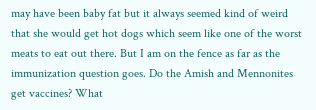may have been baby fat but it always seemed kind of weird that she would get hot dogs which seem like one of the worst meats to eat out there. But I am on the fence as far as the immunization question goes. Do the Amish and Mennonites get vaccines? What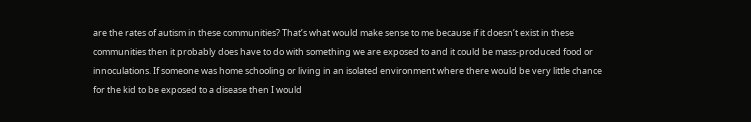are the rates of autism in these communities? That’s what would make sense to me because if it doesn’t exist in these communities then it probably does have to do with something we are exposed to and it could be mass-produced food or innoculations. If someone was home schooling or living in an isolated environment where there would be very little chance for the kid to be exposed to a disease then I would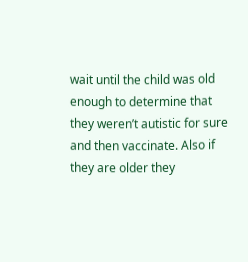wait until the child was old enough to determine that they weren’t autistic for sure and then vaccinate. Also if they are older they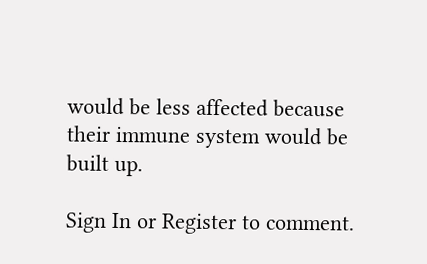would be less affected because their immune system would be built up.

Sign In or Register to comment.